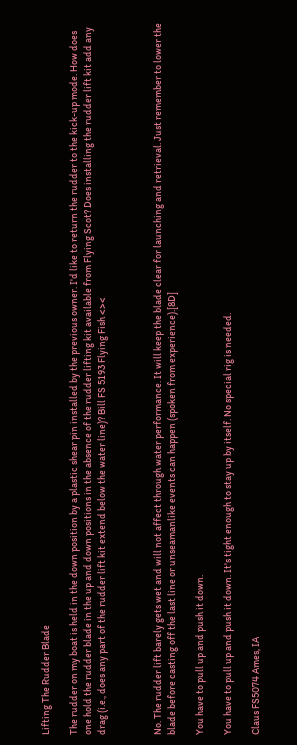Lifting The Rudder Blade

The rudder on my boat is held in the down position by a plastic shear pin installed by the previous owner. I'd like to return the rudder to the kick-up mode. How does one hold the rudder blade in the up and down positions in the absence of the rudder lifting kit available from Flying Scot? Does installing the rudder lift kit add any drag (i.e., does any part of the rudder lift kit extend below the water line)? Bill FS 5193 Flying Fish <><



No. The rudder lift barely gets wet and will not affect through water performance. It will keep the blade clear for launching and retrieval. Just remember to lower the blade before casting off the last line or unseamanlike events can happen (spoken from experience).[8D]

You have to pull up and push it down.

You have to pull up and push it down. It's tight enough to stay up by itself. No special rig is needed.

Claus FS5074 Ames, IA